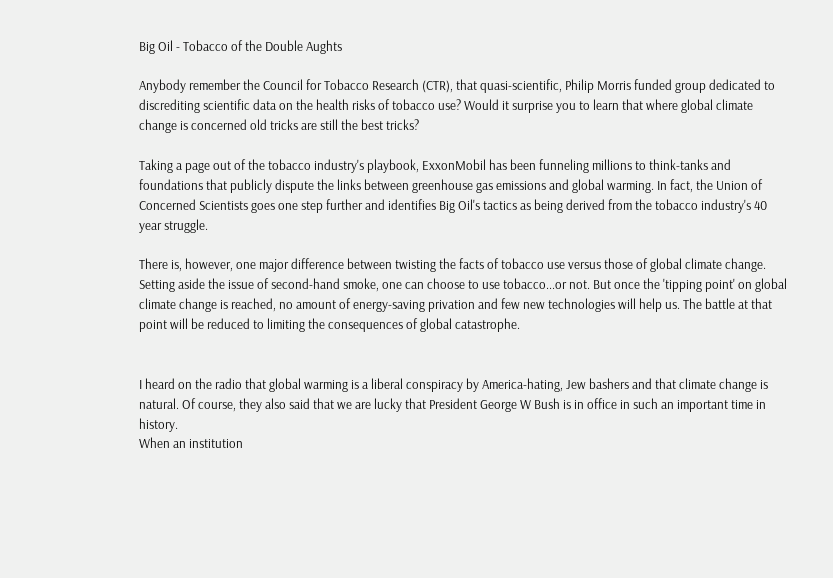Big Oil - Tobacco of the Double Aughts

Anybody remember the Council for Tobacco Research (CTR), that quasi-scientific, Philip Morris funded group dedicated to discrediting scientific data on the health risks of tobacco use? Would it surprise you to learn that where global climate change is concerned old tricks are still the best tricks?

Taking a page out of the tobacco industry's playbook, ExxonMobil has been funneling millions to think-tanks and foundations that publicly dispute the links between greenhouse gas emissions and global warming. In fact, the Union of Concerned Scientists goes one step further and identifies Big Oil's tactics as being derived from the tobacco industry's 40 year struggle.

There is, however, one major difference between twisting the facts of tobacco use versus those of global climate change. Setting aside the issue of second-hand smoke, one can choose to use tobacco...or not. But once the 'tipping point' on global climate change is reached, no amount of energy-saving privation and few new technologies will help us. The battle at that point will be reduced to limiting the consequences of global catastrophe.


I heard on the radio that global warming is a liberal conspiracy by America-hating, Jew bashers and that climate change is natural. Of course, they also said that we are lucky that President George W Bush is in office in such an important time in history.
When an institution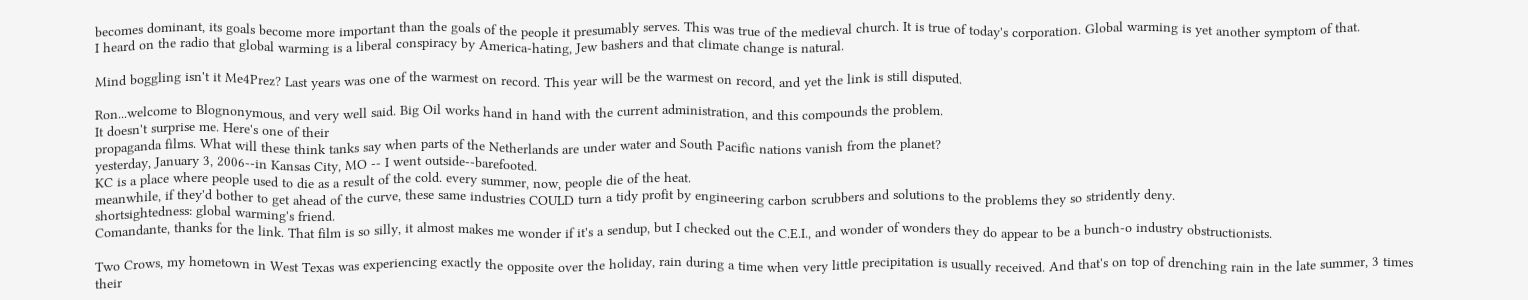becomes dominant, its goals become more important than the goals of the people it presumably serves. This was true of the medieval church. It is true of today's corporation. Global warming is yet another symptom of that.
I heard on the radio that global warming is a liberal conspiracy by America-hating, Jew bashers and that climate change is natural.

Mind boggling isn't it Me4Prez? Last years was one of the warmest on record. This year will be the warmest on record, and yet the link is still disputed.

Ron...welcome to Blognonymous, and very well said. Big Oil works hand in hand with the current administration, and this compounds the problem.
It doesn't surprise me. Here's one of their
propaganda films. What will these think tanks say when parts of the Netherlands are under water and South Pacific nations vanish from the planet?
yesterday, January 3, 2006--in Kansas City, MO -- I went outside--barefooted.
KC is a place where people used to die as a result of the cold. every summer, now, people die of the heat.
meanwhile, if they'd bother to get ahead of the curve, these same industries COULD turn a tidy profit by engineering carbon scrubbers and solutions to the problems they so stridently deny.
shortsightedness: global warming's friend.
Comandante, thanks for the link. That film is so silly, it almost makes me wonder if it's a sendup, but I checked out the C.E.I., and wonder of wonders they do appear to be a bunch-o industry obstructionists.

Two Crows, my hometown in West Texas was experiencing exactly the opposite over the holiday, rain during a time when very little precipitation is usually received. And that's on top of drenching rain in the late summer, 3 times their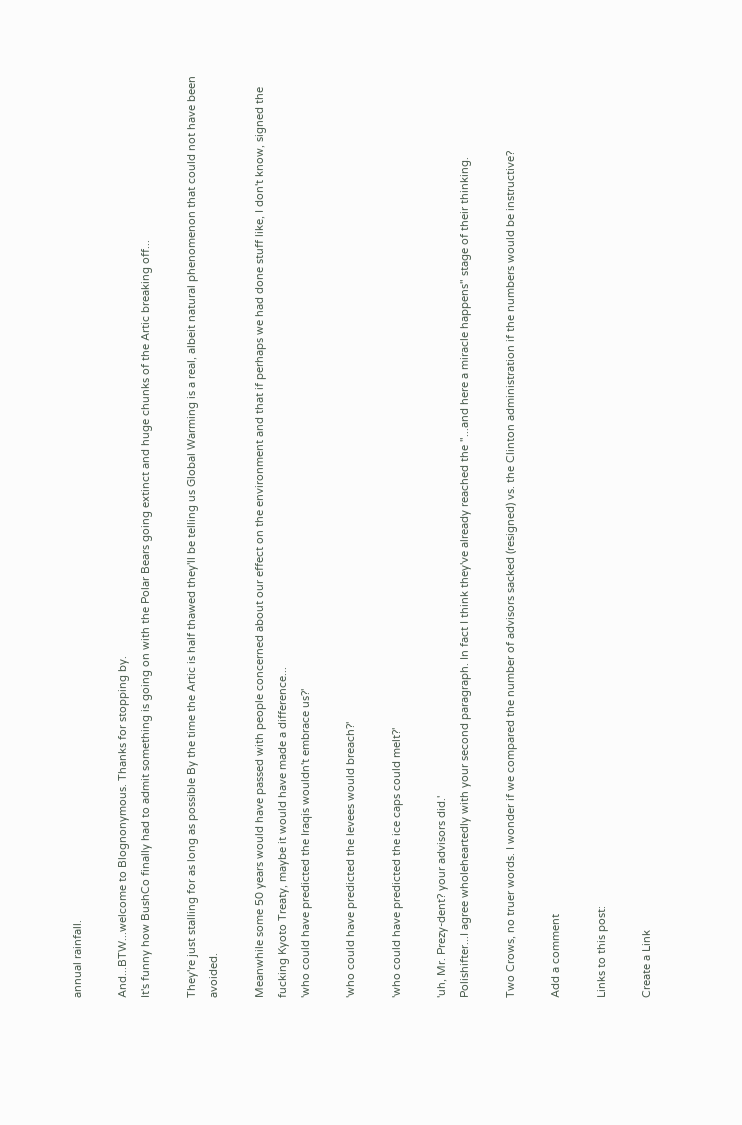annual rainfall.

And...BTW...welcome to Blognonymous. Thanks for stopping by.
It's funny how BushCo finally had to admit something is going on with the Polar Bears going extinct and huge chunks of the Artic breaking off...

They're just stalling for as long as possible By the time the Artic is half thawed they'll be telling us Global Warming is a real, albeit natural phenomenon that could not have been avoided.

Meanwhile some 50 years would have passed with people concerned about our effect on the environment and that if perhaps we had done stuff like, I don't know, signed the fucking Kyoto Treaty, maybe it would have made a difference...
'who could have predicted the Iraqis wouldn't embrace us?'

'who could have predicted the levees would breach?'

'who could have predicted the ice caps could melt?'

'uh, Mr. Prezy-dent? your advisors did.'
Polishifter...I agree wholeheartedly with your second paragraph. In fact I think they've already reached the "...and here a miracle happens" stage of their thinking.

Two Crows, no truer words. I wonder if we compared the number of advisors sacked (resigned) vs. the Clinton administration if the numbers would be instructive?

Add a comment

Links to this post:

Create a Link